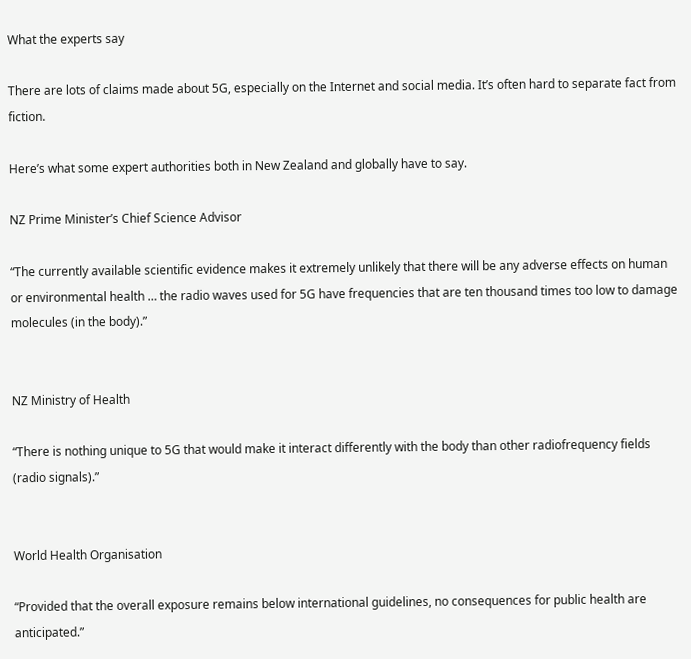What the experts say

There are lots of claims made about 5G, especially on the Internet and social media. It’s often hard to separate fact from fiction.

Here’s what some expert authorities both in New Zealand and globally have to say.

NZ Prime Minister’s Chief Science Advisor

“The currently available scientific evidence makes it extremely unlikely that there will be any adverse effects on human or environmental health … the radio waves used for 5G have frequencies that are ten thousand times too low to damage molecules (in the body).”


NZ Ministry of Health

“There is nothing unique to 5G that would make it interact differently with the body than other radiofrequency fields (radio signals).”


World Health Organisation

“Provided that the overall exposure remains below international guidelines, no consequences for public health are anticipated.”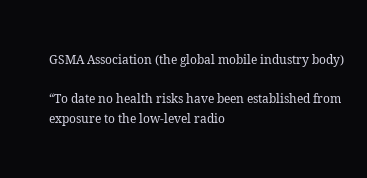GSMA Association (the global mobile industry body)

“To date no health risks have been established from exposure to the low-level radio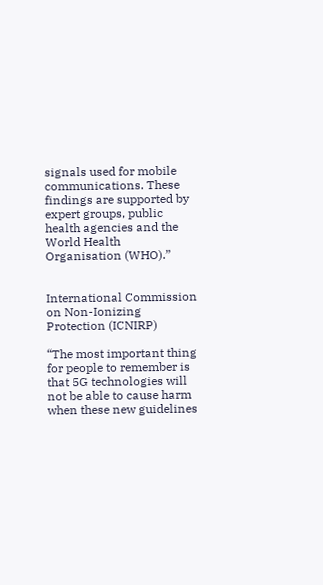signals used for mobile communications. These findings are supported by expert groups, public health agencies and the World Health Organisation (WHO).”


International Commission on Non-Ionizing Protection (ICNIRP)

“The most important thing for people to remember is that 5G technologies will not be able to cause harm when these new guidelines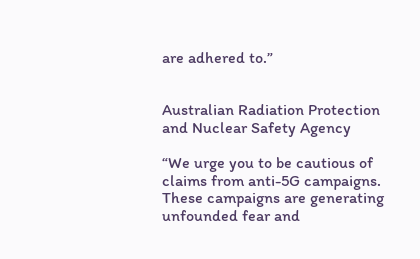are adhered to.”


Australian Radiation Protection and Nuclear Safety Agency

“We urge you to be cautious of claims from anti-5G campaigns. These campaigns are generating unfounded fear and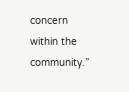concern within the community.”